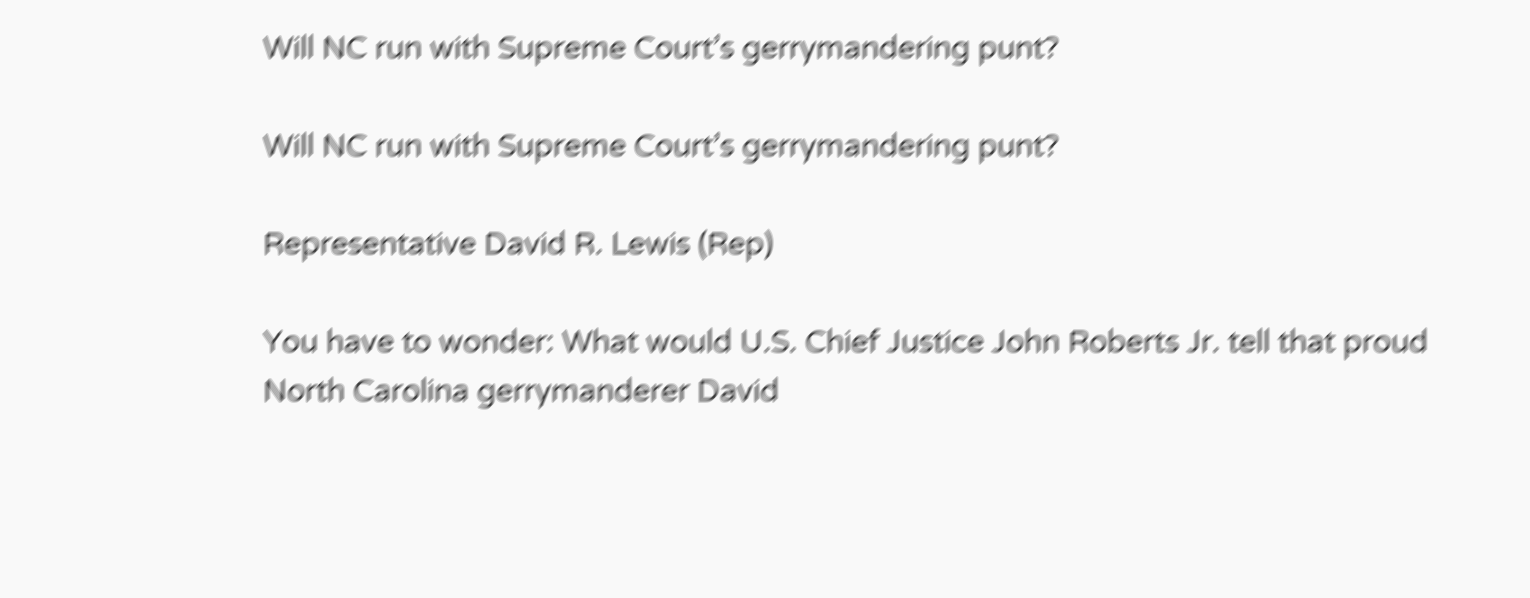Will NC run with Supreme Court’s gerrymandering punt?

Will NC run with Supreme Court’s gerrymandering punt?

Representative David R. Lewis (Rep)

You have to wonder: What would U.S. Chief Justice John Roberts Jr. tell that proud North Carolina gerrymanderer David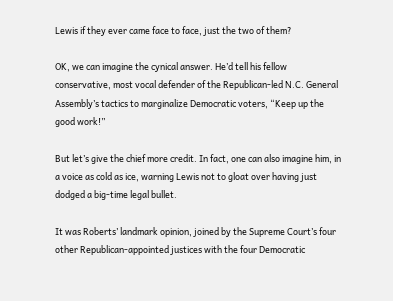Lewis if they ever came face to face, just the two of them?

OK, we can imagine the cynical answer. He’d tell his fellow conservative, most vocal defender of the Republican-led N.C. General Assembly’s tactics to marginalize Democratic voters, “Keep up the good work!”

But let’s give the chief more credit. In fact, one can also imagine him, in a voice as cold as ice, warning Lewis not to gloat over having just dodged a big-time legal bullet.

It was Roberts’ landmark opinion, joined by the Supreme Court’s four other Republican-appointed justices with the four Democratic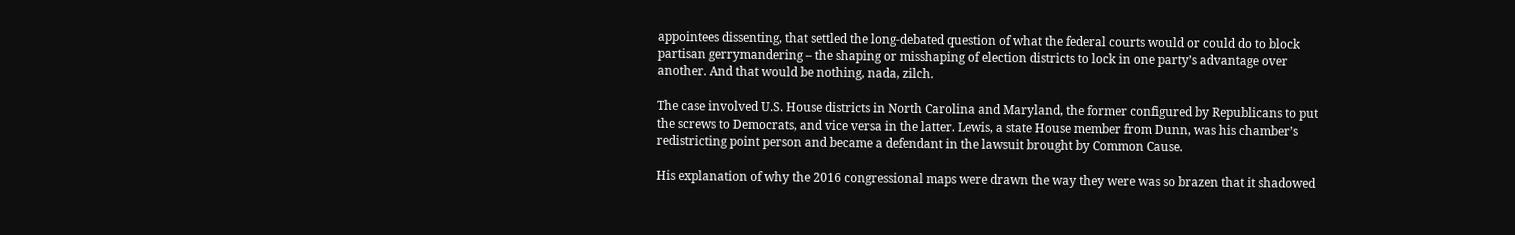appointees dissenting, that settled the long-debated question of what the federal courts would or could do to block partisan gerrymandering – the shaping or misshaping of election districts to lock in one party’s advantage over another. And that would be nothing, nada, zilch.

The case involved U.S. House districts in North Carolina and Maryland, the former configured by Republicans to put the screws to Democrats, and vice versa in the latter. Lewis, a state House member from Dunn, was his chamber’s redistricting point person and became a defendant in the lawsuit brought by Common Cause.

His explanation of why the 2016 congressional maps were drawn the way they were was so brazen that it shadowed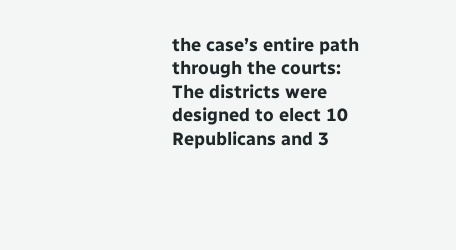the case’s entire path through the courts: The districts were designed to elect 10 Republicans and 3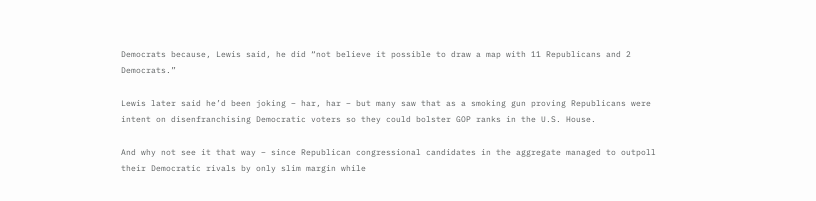Democrats because, Lewis said, he did “not believe it possible to draw a map with 11 Republicans and 2 Democrats.”

Lewis later said he’d been joking – har, har – but many saw that as a smoking gun proving Republicans were intent on disenfranchising Democratic voters so they could bolster GOP ranks in the U.S. House.

And why not see it that way – since Republican congressional candidates in the aggregate managed to outpoll their Democratic rivals by only slim margin while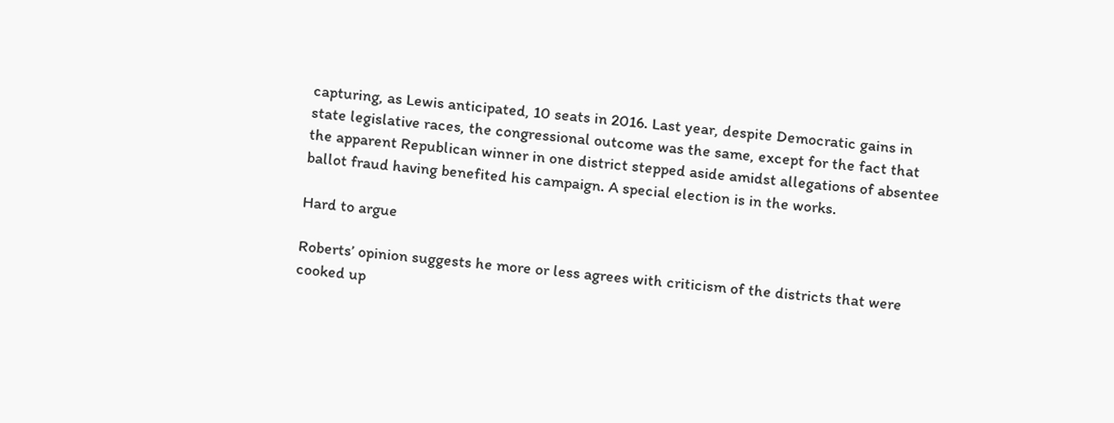capturing, as Lewis anticipated, 10 seats in 2016. Last year, despite Democratic gains in state legislative races, the congressional outcome was the same, except for the fact that the apparent Republican winner in one district stepped aside amidst allegations of absentee ballot fraud having benefited his campaign. A special election is in the works.

Hard to argue

Roberts’ opinion suggests he more or less agrees with criticism of the districts that were cooked up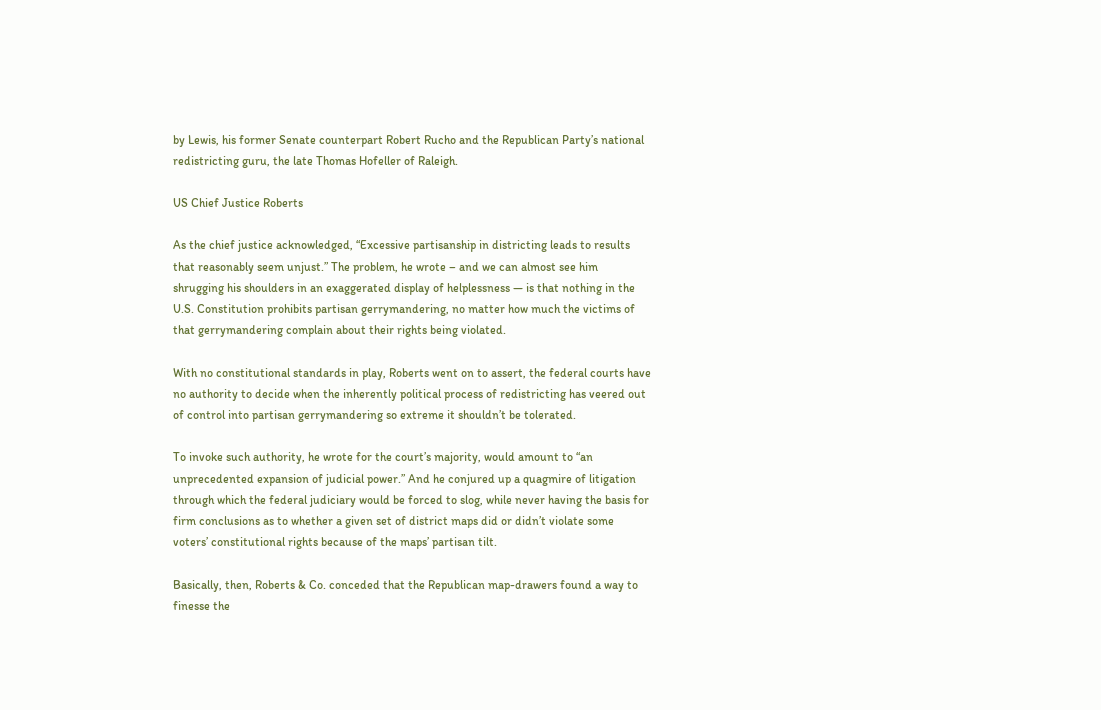by Lewis, his former Senate counterpart Robert Rucho and the Republican Party’s national redistricting guru, the late Thomas Hofeller of Raleigh.

US Chief Justice Roberts

As the chief justice acknowledged, “Excessive partisanship in districting leads to results that reasonably seem unjust.” The problem, he wrote – and we can almost see him shrugging his shoulders in an exaggerated display of helplessness — is that nothing in the U.S. Constitution prohibits partisan gerrymandering, no matter how much the victims of that gerrymandering complain about their rights being violated.

With no constitutional standards in play, Roberts went on to assert, the federal courts have no authority to decide when the inherently political process of redistricting has veered out of control into partisan gerrymandering so extreme it shouldn’t be tolerated.

To invoke such authority, he wrote for the court’s majority, would amount to “an unprecedented expansion of judicial power.” And he conjured up a quagmire of litigation through which the federal judiciary would be forced to slog, while never having the basis for firm conclusions as to whether a given set of district maps did or didn’t violate some voters’ constitutional rights because of the maps’ partisan tilt.

Basically, then, Roberts & Co. conceded that the Republican map-drawers found a way to finesse the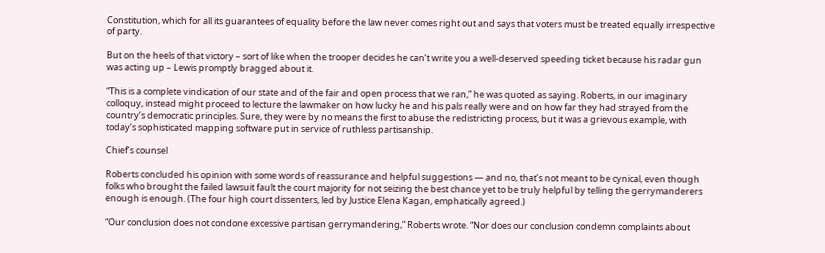Constitution, which for all its guarantees of equality before the law never comes right out and says that voters must be treated equally irrespective of party.

But on the heels of that victory – sort of like when the trooper decides he can’t write you a well-deserved speeding ticket because his radar gun was acting up – Lewis promptly bragged about it.

“This is a complete vindication of our state and of the fair and open process that we ran,” he was quoted as saying. Roberts, in our imaginary colloquy, instead might proceed to lecture the lawmaker on how lucky he and his pals really were and on how far they had strayed from the country’s democratic principles. Sure, they were by no means the first to abuse the redistricting process, but it was a grievous example, with today’s sophisticated mapping software put in service of ruthless partisanship.

Chief’s counsel

Roberts concluded his opinion with some words of reassurance and helpful suggestions — and no, that’s not meant to be cynical, even though folks who brought the failed lawsuit fault the court majority for not seizing the best chance yet to be truly helpful by telling the gerrymanderers enough is enough. (The four high court dissenters, led by Justice Elena Kagan, emphatically agreed.)

“Our conclusion does not condone excessive partisan gerrymandering,” Roberts wrote. “Nor does our conclusion condemn complaints about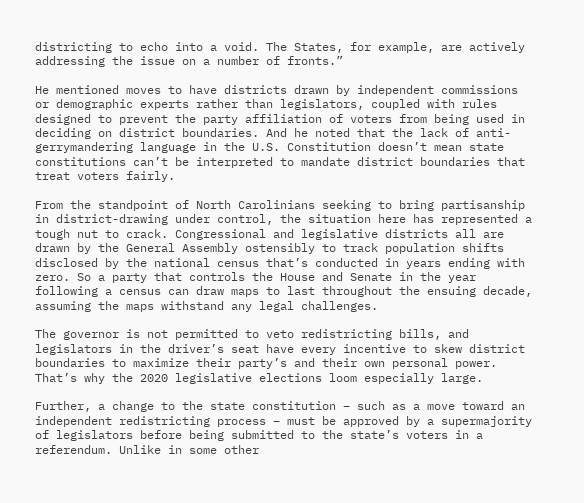districting to echo into a void. The States, for example, are actively addressing the issue on a number of fronts.”

He mentioned moves to have districts drawn by independent commissions or demographic experts rather than legislators, coupled with rules designed to prevent the party affiliation of voters from being used in deciding on district boundaries. And he noted that the lack of anti-gerrymandering language in the U.S. Constitution doesn’t mean state constitutions can’t be interpreted to mandate district boundaries that treat voters fairly.

From the standpoint of North Carolinians seeking to bring partisanship in district-drawing under control, the situation here has represented a tough nut to crack. Congressional and legislative districts all are drawn by the General Assembly ostensibly to track population shifts disclosed by the national census that’s conducted in years ending with zero. So a party that controls the House and Senate in the year following a census can draw maps to last throughout the ensuing decade, assuming the maps withstand any legal challenges.

The governor is not permitted to veto redistricting bills, and legislators in the driver’s seat have every incentive to skew district boundaries to maximize their party’s and their own personal power. That’s why the 2020 legislative elections loom especially large.

Further, a change to the state constitution – such as a move toward an independent redistricting process – must be approved by a supermajority of legislators before being submitted to the state’s voters in a referendum. Unlike in some other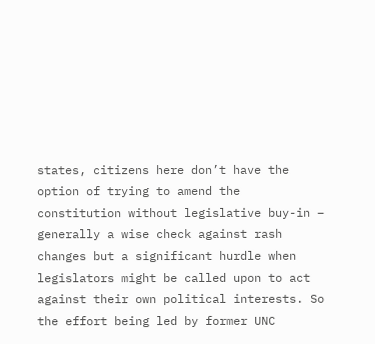states, citizens here don’t have the option of trying to amend the constitution without legislative buy-in – generally a wise check against rash changes but a significant hurdle when legislators might be called upon to act against their own political interests. So the effort being led by former UNC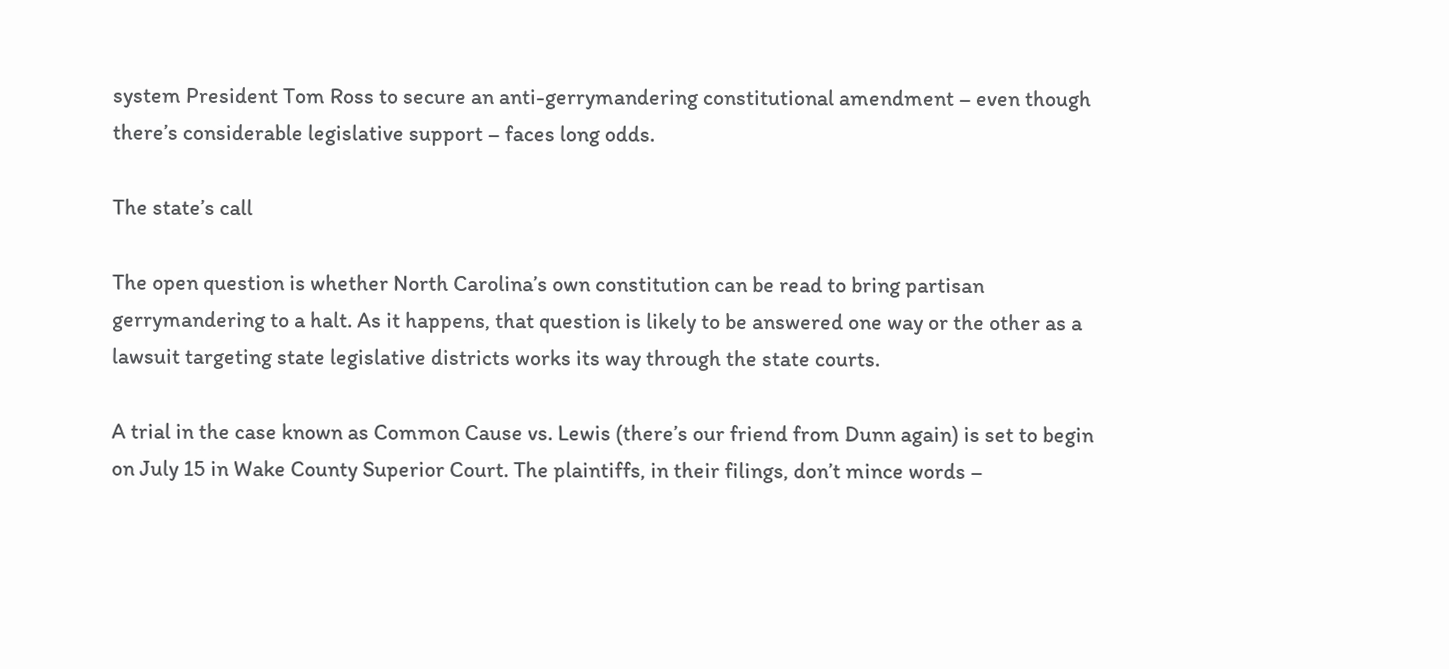system President Tom Ross to secure an anti-gerrymandering constitutional amendment – even though there’s considerable legislative support – faces long odds.

The state’s call

The open question is whether North Carolina’s own constitution can be read to bring partisan gerrymandering to a halt. As it happens, that question is likely to be answered one way or the other as a lawsuit targeting state legislative districts works its way through the state courts.

A trial in the case known as Common Cause vs. Lewis (there’s our friend from Dunn again) is set to begin on July 15 in Wake County Superior Court. The plaintiffs, in their filings, don’t mince words –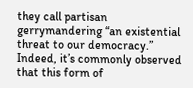they call partisan gerrymandering “an existential threat to our democracy.” Indeed, it’s commonly observed that this form of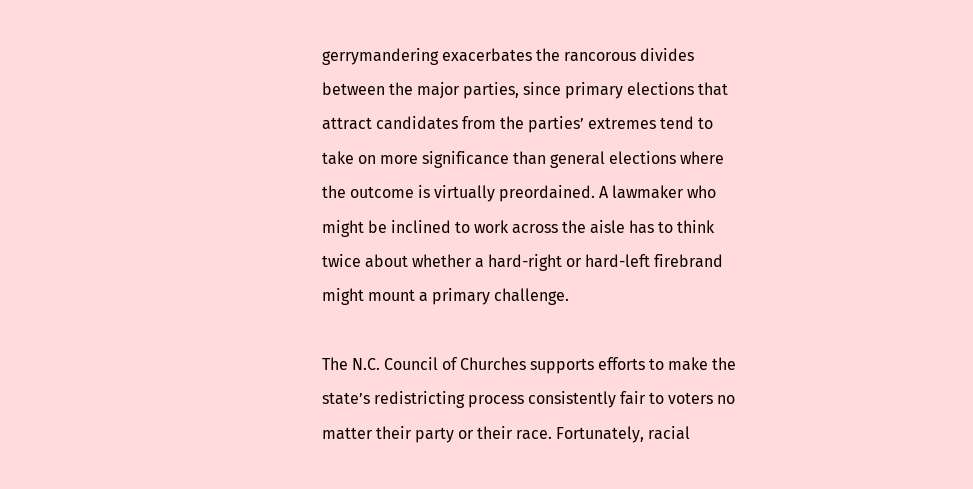gerrymandering exacerbates the rancorous divides between the major parties, since primary elections that attract candidates from the parties’ extremes tend to take on more significance than general elections where the outcome is virtually preordained. A lawmaker who might be inclined to work across the aisle has to think twice about whether a hard-right or hard-left firebrand might mount a primary challenge.

The N.C. Council of Churches supports efforts to make the state’s redistricting process consistently fair to voters no matter their party or their race. Fortunately, racial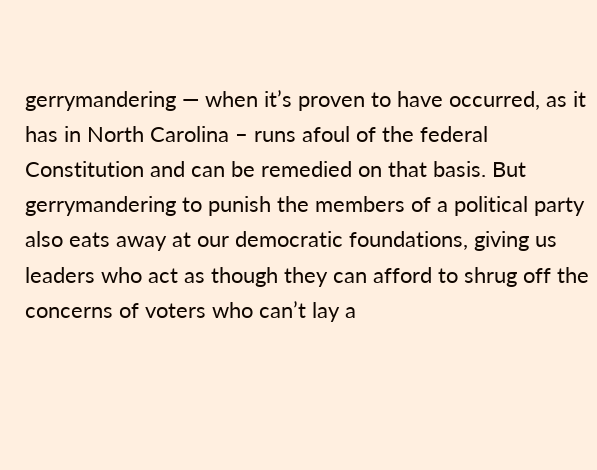gerrymandering — when it’s proven to have occurred, as it has in North Carolina – runs afoul of the federal Constitution and can be remedied on that basis. But gerrymandering to punish the members of a political party also eats away at our democratic foundations, giving us leaders who act as though they can afford to shrug off the concerns of voters who can’t lay a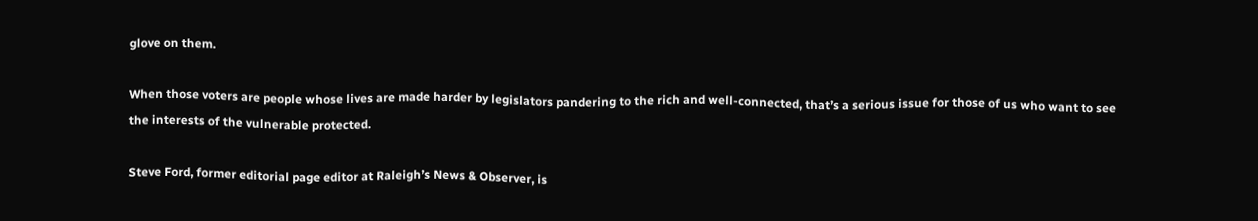glove on them.

When those voters are people whose lives are made harder by legislators pandering to the rich and well-connected, that’s a serious issue for those of us who want to see the interests of the vulnerable protected.

Steve Ford, former editorial page editor at Raleigh’s News & Observer, is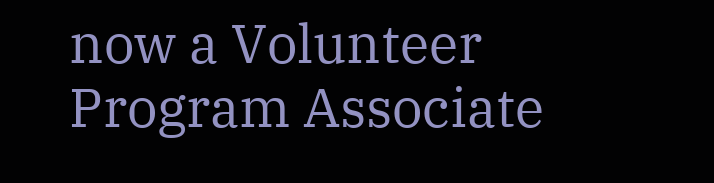now a Volunteer Program Associate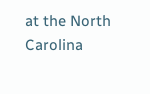at the North Carolina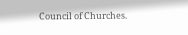Council of Churches.